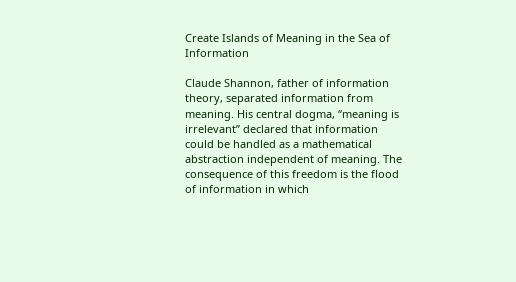Create Islands of Meaning in the Sea of Information

Claude Shannon, father of information theory, separated information from meaning. His central dogma, “meaning is irrelevant” declared that information could be handled as a mathematical abstraction independent of meaning. The consequence of this freedom is the flood of information in which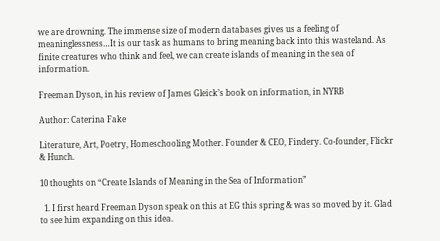we are drowning. The immense size of modern databases gives us a feeling of meaninglessness…It is our task as humans to bring meaning back into this wasteland. As finite creatures who think and feel, we can create islands of meaning in the sea of information.

Freeman Dyson, in his review of James Gleick’s book on information, in NYRB

Author: Caterina Fake

Literature, Art, Poetry, Homeschooling Mother. Founder & CEO, Findery. Co-founder, Flickr & Hunch.

10 thoughts on “Create Islands of Meaning in the Sea of Information”

  1. I first heard Freeman Dyson speak on this at EG this spring & was so moved by it. Glad to see him expanding on this idea.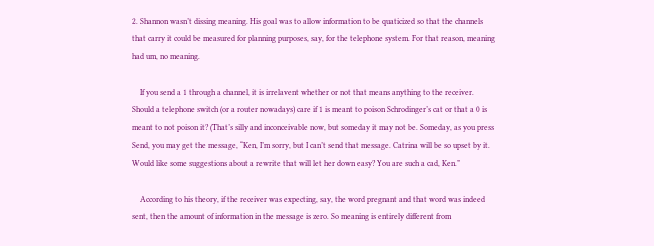2. Shannon wasn’t dissing meaning. His goal was to allow information to be quaticized so that the channels that carry it could be measured for planning purposes, say, for the telephone system. For that reason, meaning had um, no meaning.

    If you send a 1 through a channel, it is irrelavent whether or not that means anything to the receiver. Should a telephone switch (or a router nowadays) care if 1 is meant to poison Schrodinger’s cat or that a 0 is meant to not poison it? (That’s silly and inconceivable now, but someday it may not be. Someday, as you press Send, you may get the message, “Ken, I’m sorry, but I can’t send that message. Catrina will be so upset by it. Would like some suggestions about a rewrite that will let her down easy? You are such a cad, Ken.”

    According to his theory, if the receiver was expecting, say, the word pregnant and that word was indeed sent, then the amount of information in the message is zero. So meaning is entirely different from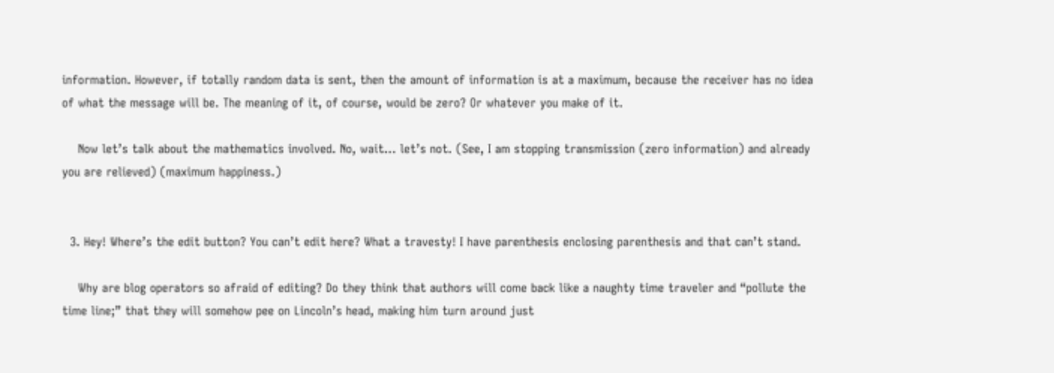information. However, if totally random data is sent, then the amount of information is at a maximum, because the receiver has no idea of what the message will be. The meaning of it, of course, would be zero? Or whatever you make of it.

    Now let’s talk about the mathematics involved. No, wait… let’s not. (See, I am stopping transmission (zero information) and already you are relieved) (maximum happiness.)


  3. Hey! Where’s the edit button? You can’t edit here? What a travesty! I have parenthesis enclosing parenthesis and that can’t stand.

    Why are blog operators so afraid of editing? Do they think that authors will come back like a naughty time traveler and “pollute the time line;” that they will somehow pee on Lincoln’s head, making him turn around just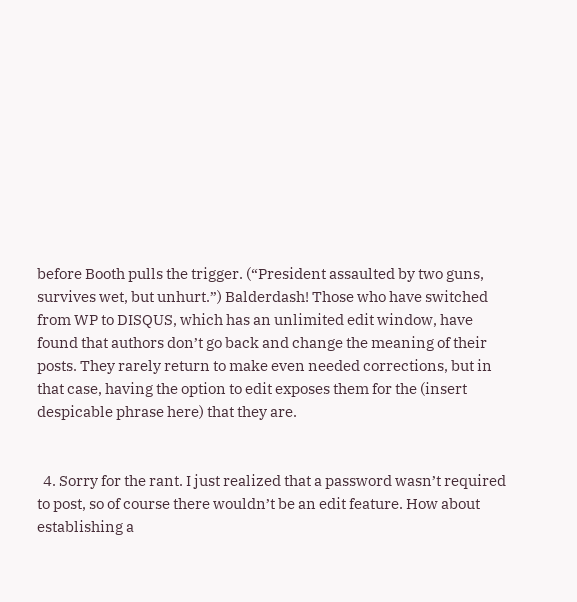before Booth pulls the trigger. (“President assaulted by two guns, survives wet, but unhurt.”) Balderdash! Those who have switched from WP to DISQUS, which has an unlimited edit window, have found that authors don’t go back and change the meaning of their posts. They rarely return to make even needed corrections, but in that case, having the option to edit exposes them for the (insert despicable phrase here) that they are.


  4. Sorry for the rant. I just realized that a password wasn’t required to post, so of course there wouldn’t be an edit feature. How about establishing a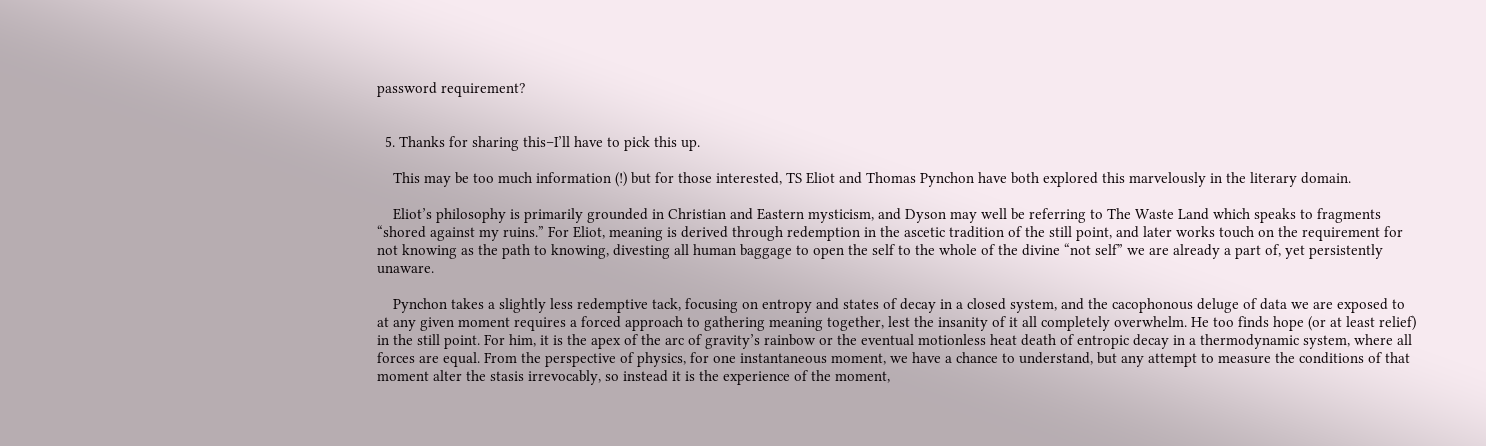password requirement?


  5. Thanks for sharing this–I’ll have to pick this up.

    This may be too much information (!) but for those interested, TS Eliot and Thomas Pynchon have both explored this marvelously in the literary domain.

    Eliot’s philosophy is primarily grounded in Christian and Eastern mysticism, and Dyson may well be referring to The Waste Land which speaks to fragments “shored against my ruins.” For Eliot, meaning is derived through redemption in the ascetic tradition of the still point, and later works touch on the requirement for not knowing as the path to knowing, divesting all human baggage to open the self to the whole of the divine “not self” we are already a part of, yet persistently unaware.

    Pynchon takes a slightly less redemptive tack, focusing on entropy and states of decay in a closed system, and the cacophonous deluge of data we are exposed to at any given moment requires a forced approach to gathering meaning together, lest the insanity of it all completely overwhelm. He too finds hope (or at least relief) in the still point. For him, it is the apex of the arc of gravity’s rainbow or the eventual motionless heat death of entropic decay in a thermodynamic system, where all forces are equal. From the perspective of physics, for one instantaneous moment, we have a chance to understand, but any attempt to measure the conditions of that moment alter the stasis irrevocably, so instead it is the experience of the moment,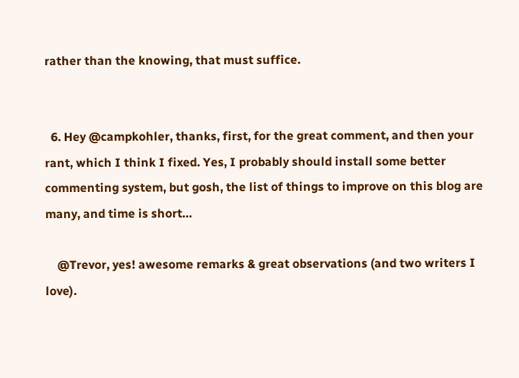rather than the knowing, that must suffice.


  6. Hey @campkohler, thanks, first, for the great comment, and then your rant, which I think I fixed. Yes, I probably should install some better commenting system, but gosh, the list of things to improve on this blog are many, and time is short…

    @Trevor, yes! awesome remarks & great observations (and two writers I love).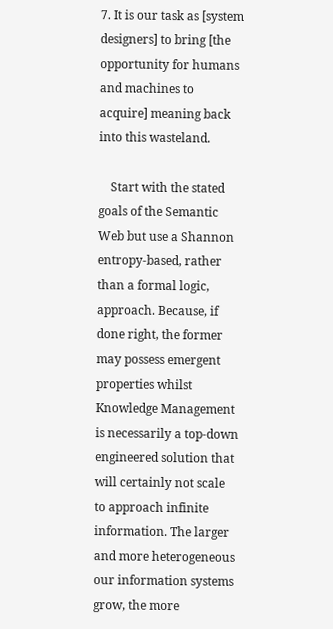7. It is our task as [system designers] to bring [the opportunity for humans and machines to acquire] meaning back into this wasteland.

    Start with the stated goals of the Semantic Web but use a Shannon entropy-based, rather than a formal logic, approach. Because, if done right, the former may possess emergent properties whilst Knowledge Management is necessarily a top-down engineered solution that will certainly not scale to approach infinite information. The larger and more heterogeneous our information systems grow, the more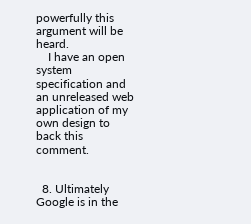powerfully this argument will be heard.
    I have an open system specification and an unreleased web application of my own design to back this comment.


  8. Ultimately Google is in the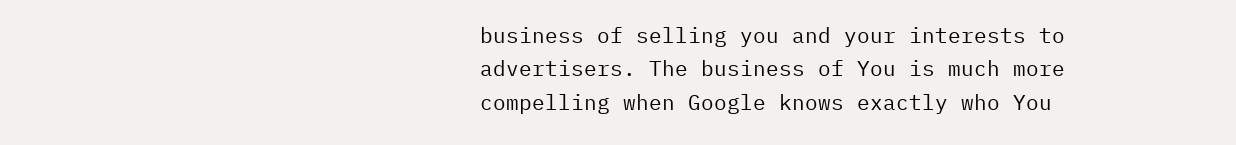business of selling you and your interests to advertisers. The business of You is much more compelling when Google knows exactly who You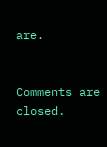are.


Comments are closed.